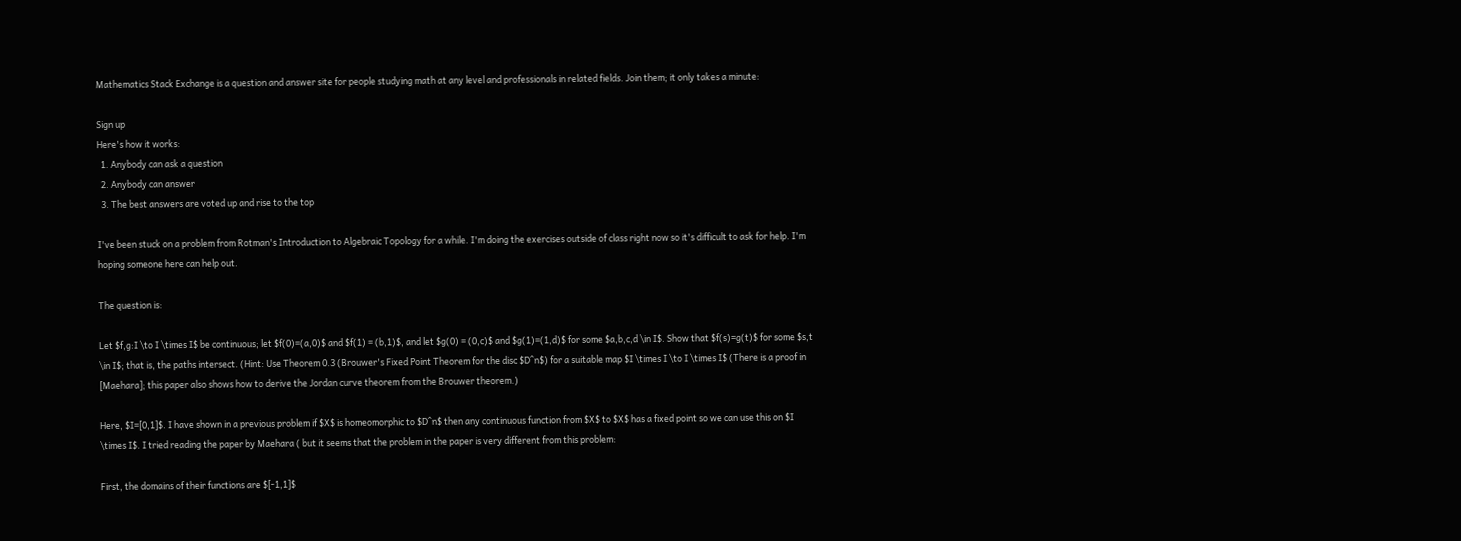Mathematics Stack Exchange is a question and answer site for people studying math at any level and professionals in related fields. Join them; it only takes a minute:

Sign up
Here's how it works:
  1. Anybody can ask a question
  2. Anybody can answer
  3. The best answers are voted up and rise to the top

I've been stuck on a problem from Rotman's Introduction to Algebraic Topology for a while. I'm doing the exercises outside of class right now so it's difficult to ask for help. I'm hoping someone here can help out.

The question is:

Let $f,g:I \to I \times I$ be continuous; let $f(0)=(a,0)$ and $f(1) = (b,1)$, and let $g(0) = (0,c)$ and $g(1)=(1,d)$ for some $a,b,c,d \in I$. Show that $f(s)=g(t)$ for some $s,t \in I$; that is, the paths intersect. (Hint: Use Theorem 0.3 (Brouwer's Fixed Point Theorem for the disc $D^n$) for a suitable map $I \times I \to I \times I$ (There is a proof in [Maehara]; this paper also shows how to derive the Jordan curve theorem from the Brouwer theorem.)

Here, $I=[0,1]$. I have shown in a previous problem if $X$ is homeomorphic to $D^n$ then any continuous function from $X$ to $X$ has a fixed point so we can use this on $I \times I$. I tried reading the paper by Maehara ( but it seems that the problem in the paper is very different from this problem:

First, the domains of their functions are $[-1,1]$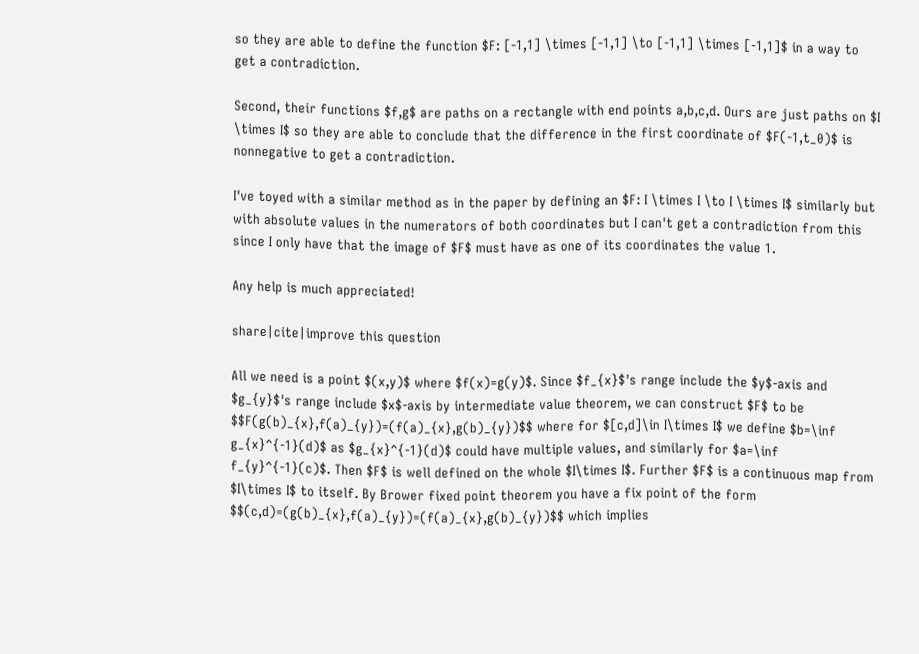so they are able to define the function $F: [-1,1] \times [-1,1] \to [-1,1] \times [-1,1]$ in a way to get a contradiction.

Second, their functions $f,g$ are paths on a rectangle with end points a,b,c,d. Ours are just paths on $I \times I$ so they are able to conclude that the difference in the first coordinate of $F(-1,t_0)$ is nonnegative to get a contradiction.

I've toyed with a similar method as in the paper by defining an $F: I \times I \to I \times I$ similarly but with absolute values in the numerators of both coordinates but I can't get a contradiction from this since I only have that the image of $F$ must have as one of its coordinates the value 1.

Any help is much appreciated!

share|cite|improve this question

All we need is a point $(x,y)$ where $f(x)=g(y)$. Since $f_{x}$'s range include the $y$-axis and $g_{y}$'s range include $x$-axis by intermediate value theorem, we can construct $F$ to be $$F(g(b)_{x},f(a)_{y})=(f(a)_{x},g(b)_{y})$$ where for $[c,d]\in I\times I$ we define $b=\inf g_{x}^{-1}(d)$ as $g_{x}^{-1}(d)$ could have multiple values, and similarly for $a=\inf f_{y}^{-1}(c)$. Then $F$ is well defined on the whole $I\times I$. Further $F$ is a continuous map from $I\times I$ to itself. By Brower fixed point theorem you have a fix point of the form $$(c,d)=(g(b)_{x},f(a)_{y})=(f(a)_{x},g(b)_{y})$$ which implies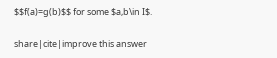$$f(a)=g(b)$$ for some $a,b\in I$.

share|cite|improve this answer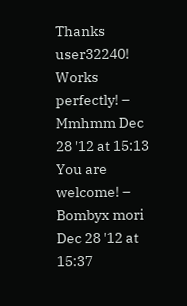Thanks user32240! Works perfectly! – Mmhmm Dec 28 '12 at 15:13
You are welcome! – Bombyx mori Dec 28 '12 at 15:37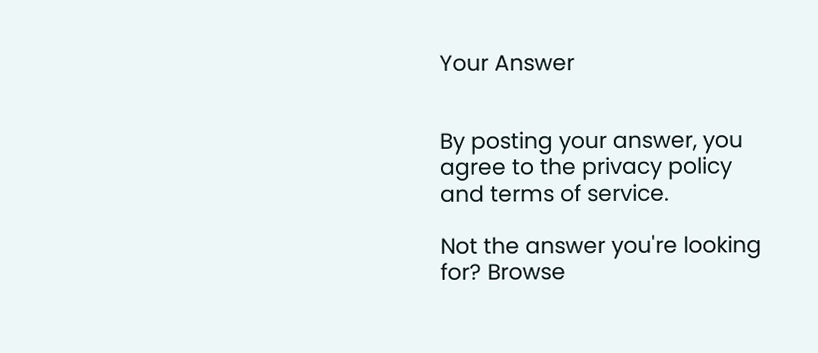Your Answer


By posting your answer, you agree to the privacy policy and terms of service.

Not the answer you're looking for? Browse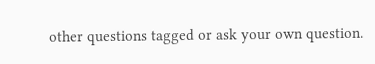other questions tagged or ask your own question.